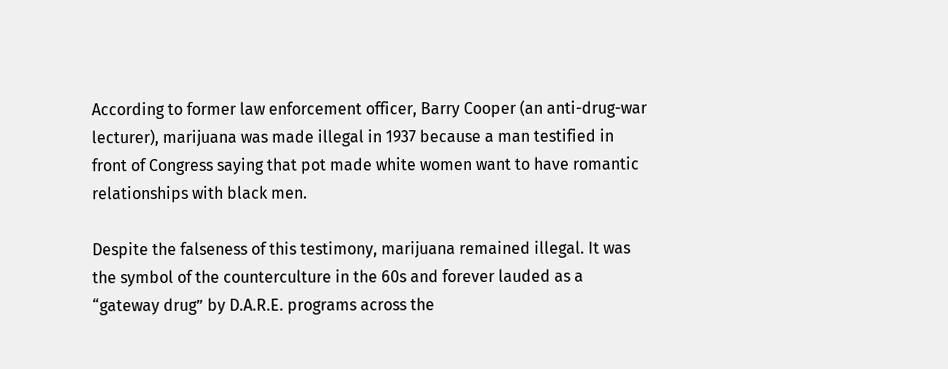According to former law enforcement officer, Barry Cooper (an anti-drug-war lecturer), marijuana was made illegal in 1937 because a man testified in front of Congress saying that pot made white women want to have romantic relationships with black men.

Despite the falseness of this testimony, marijuana remained illegal. It was the symbol of the counterculture in the 60s and forever lauded as a “gateway drug” by D.A.R.E. programs across the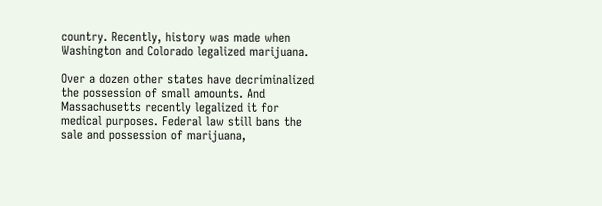country. Recently, history was made when Washington and Colorado legalized marijuana.

Over a dozen other states have decriminalized the possession of small amounts. And Massachusetts recently legalized it for medical purposes. Federal law still bans the sale and possession of marijuana,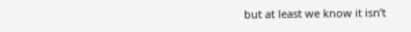but at least we know it isn’t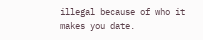illegal because of who it makes you date.